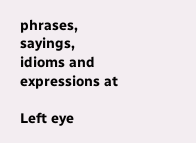phrases, sayings, idioms and expressions at

Left eye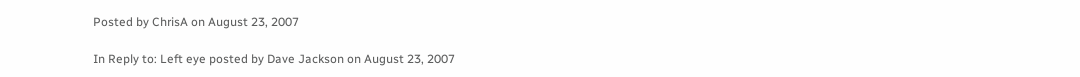Posted by ChrisA on August 23, 2007

In Reply to: Left eye posted by Dave Jackson on August 23, 2007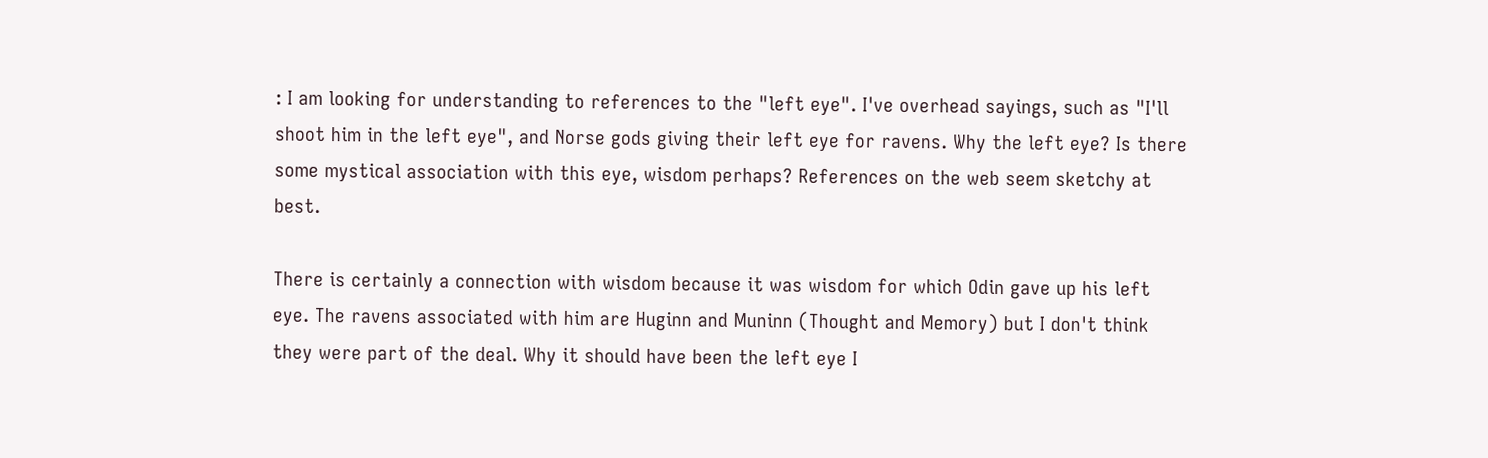: I am looking for understanding to references to the "left eye". I've overhead sayings, such as "I'll shoot him in the left eye", and Norse gods giving their left eye for ravens. Why the left eye? Is there some mystical association with this eye, wisdom perhaps? References on the web seem sketchy at best.

There is certainly a connection with wisdom because it was wisdom for which Odin gave up his left eye. The ravens associated with him are Huginn and Muninn (Thought and Memory) but I don't think they were part of the deal. Why it should have been the left eye I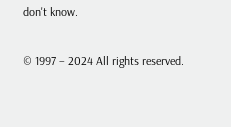don't know.

© 1997 – 2024 All rights reserved.